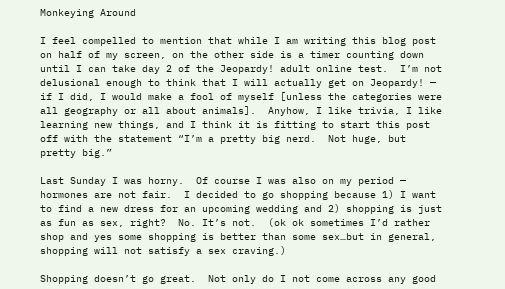Monkeying Around

I feel compelled to mention that while I am writing this blog post on half of my screen, on the other side is a timer counting down until I can take day 2 of the Jeopardy! adult online test.  I’m not delusional enough to think that I will actually get on Jeopardy! — if I did, I would make a fool of myself [unless the categories were all geography or all about animals].  Anyhow, I like trivia, I like learning new things, and I think it is fitting to start this post off with the statement “I’m a pretty big nerd.  Not huge, but pretty big.”

Last Sunday I was horny.  Of course I was also on my period — hormones are not fair.  I decided to go shopping because 1) I want to find a new dress for an upcoming wedding and 2) shopping is just as fun as sex, right?  No. It’s not.  (ok ok sometimes I’d rather shop and yes some shopping is better than some sex…but in general, shopping will not satisfy a sex craving.)

Shopping doesn’t go great.  Not only do I not come across any good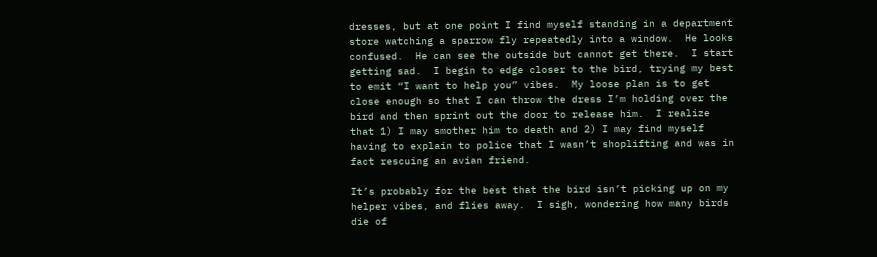dresses, but at one point I find myself standing in a department store watching a sparrow fly repeatedly into a window.  He looks confused.  He can see the outside but cannot get there.  I start getting sad.  I begin to edge closer to the bird, trying my best to emit “I want to help you” vibes.  My loose plan is to get close enough so that I can throw the dress I’m holding over the bird and then sprint out the door to release him.  I realize that 1) I may smother him to death and 2) I may find myself having to explain to police that I wasn’t shoplifting and was in fact rescuing an avian friend.

It’s probably for the best that the bird isn’t picking up on my helper vibes, and flies away.  I sigh, wondering how many birds die of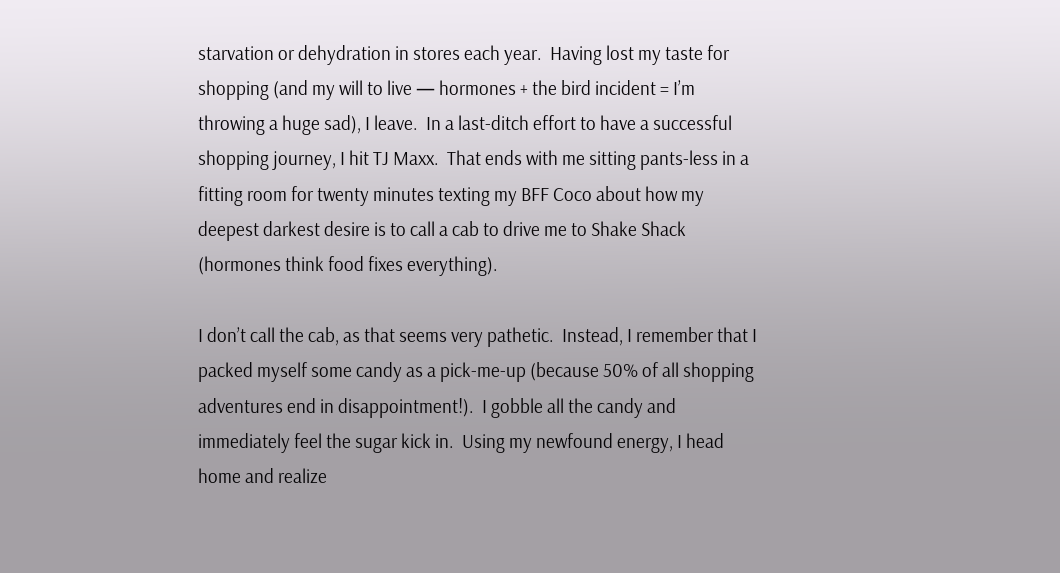starvation or dehydration in stores each year.  Having lost my taste for shopping (and my will to live — hormones + the bird incident = I’m throwing a huge sad), I leave.  In a last-ditch effort to have a successful shopping journey, I hit TJ Maxx.  That ends with me sitting pants-less in a fitting room for twenty minutes texting my BFF Coco about how my deepest darkest desire is to call a cab to drive me to Shake Shack (hormones think food fixes everything).

I don’t call the cab, as that seems very pathetic.  Instead, I remember that I packed myself some candy as a pick-me-up (because 50% of all shopping adventures end in disappointment!).  I gobble all the candy and immediately feel the sugar kick in.  Using my newfound energy, I head home and realize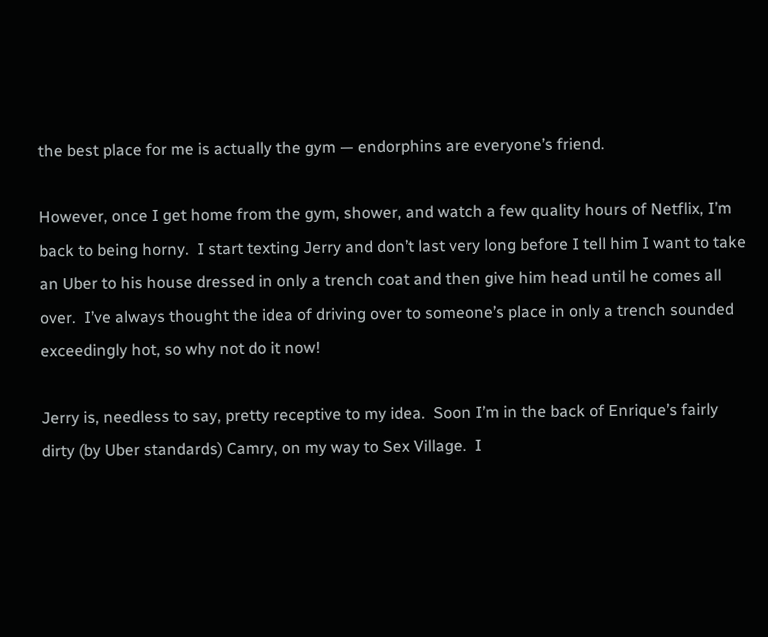the best place for me is actually the gym — endorphins are everyone’s friend.

However, once I get home from the gym, shower, and watch a few quality hours of Netflix, I’m back to being horny.  I start texting Jerry and don’t last very long before I tell him I want to take an Uber to his house dressed in only a trench coat and then give him head until he comes all over.  I’ve always thought the idea of driving over to someone’s place in only a trench sounded exceedingly hot, so why not do it now!

Jerry is, needless to say, pretty receptive to my idea.  Soon I’m in the back of Enrique’s fairly dirty (by Uber standards) Camry, on my way to Sex Village.  I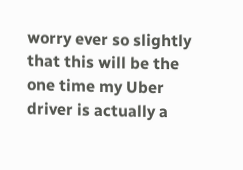worry ever so slightly that this will be the one time my Uber driver is actually a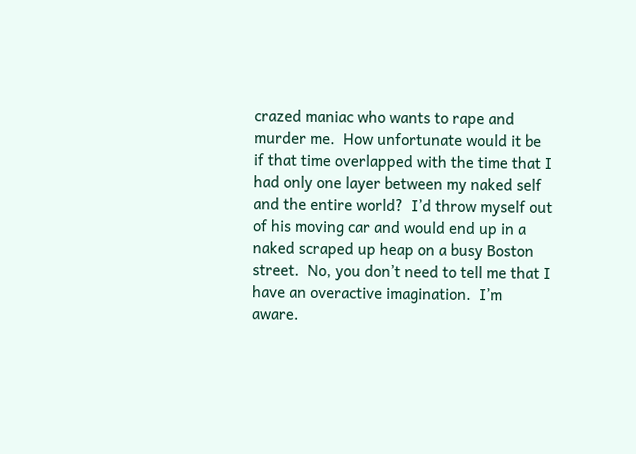crazed maniac who wants to rape and murder me.  How unfortunate would it be if that time overlapped with the time that I had only one layer between my naked self and the entire world?  I’d throw myself out of his moving car and would end up in a naked scraped up heap on a busy Boston street.  No, you don’t need to tell me that I have an overactive imagination.  I’m aware.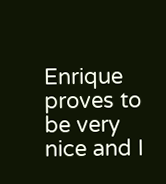Enrique proves to be very nice and I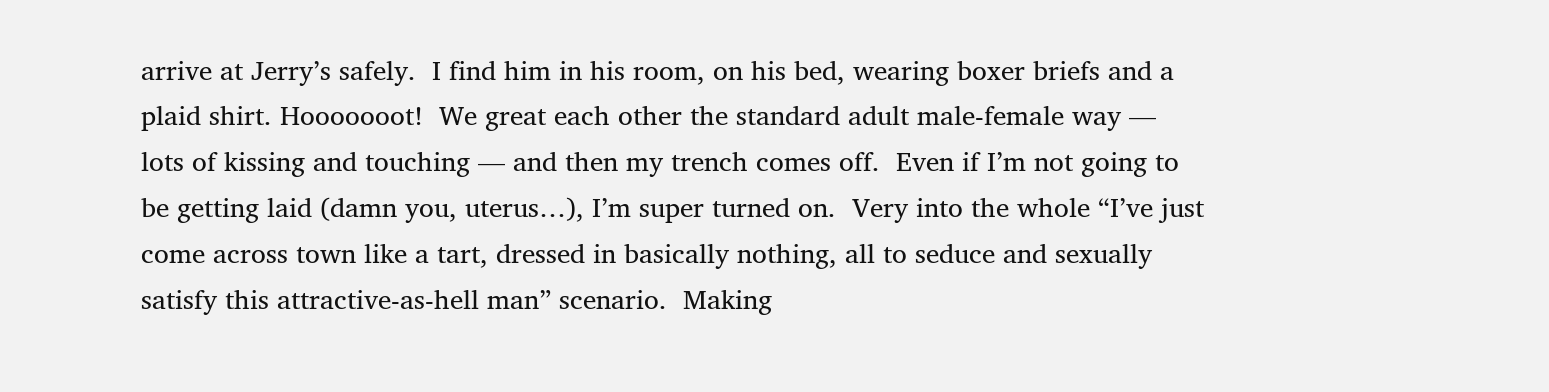arrive at Jerry’s safely.  I find him in his room, on his bed, wearing boxer briefs and a plaid shirt. Hooooooot!  We great each other the standard adult male-female way — lots of kissing and touching — and then my trench comes off.  Even if I’m not going to be getting laid (damn you, uterus…), I’m super turned on.  Very into the whole “I’ve just come across town like a tart, dressed in basically nothing, all to seduce and sexually satisfy this attractive-as-hell man” scenario.  Making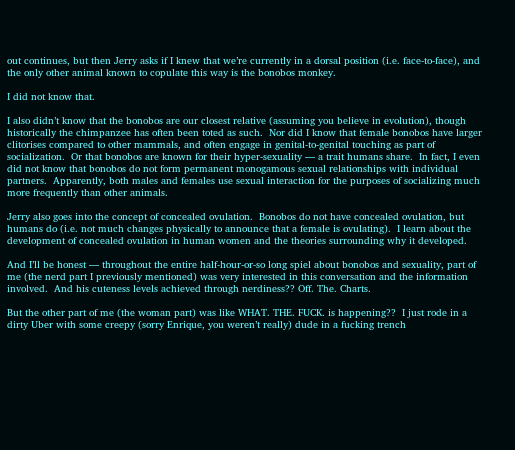out continues, but then Jerry asks if I knew that we’re currently in a dorsal position (i.e. face-to-face), and the only other animal known to copulate this way is the bonobos monkey.

I did not know that.

I also didn’t know that the bonobos are our closest relative (assuming you believe in evolution), though historically the chimpanzee has often been toted as such.  Nor did I know that female bonobos have larger clitorises compared to other mammals, and often engage in genital-to-genital touching as part of socialization.  Or that bonobos are known for their hyper-sexuality — a trait humans share.  In fact, I even did not know that bonobos do not form permanent monogamous sexual relationships with individual partners.  Apparently, both males and females use sexual interaction for the purposes of socializing much more frequently than other animals.

Jerry also goes into the concept of concealed ovulation.  Bonobos do not have concealed ovulation, but humans do (i.e. not much changes physically to announce that a female is ovulating).  I learn about the development of concealed ovulation in human women and the theories surrounding why it developed.

And I’ll be honest — throughout the entire half-hour-or-so long spiel about bonobos and sexuality, part of me (the nerd part I previously mentioned) was very interested in this conversation and the information involved.  And his cuteness levels achieved through nerdiness?? Off. The. Charts.

But the other part of me (the woman part) was like WHAT. THE. FUCK. is happening??  I just rode in a dirty Uber with some creepy (sorry Enrique, you weren’t really) dude in a fucking trench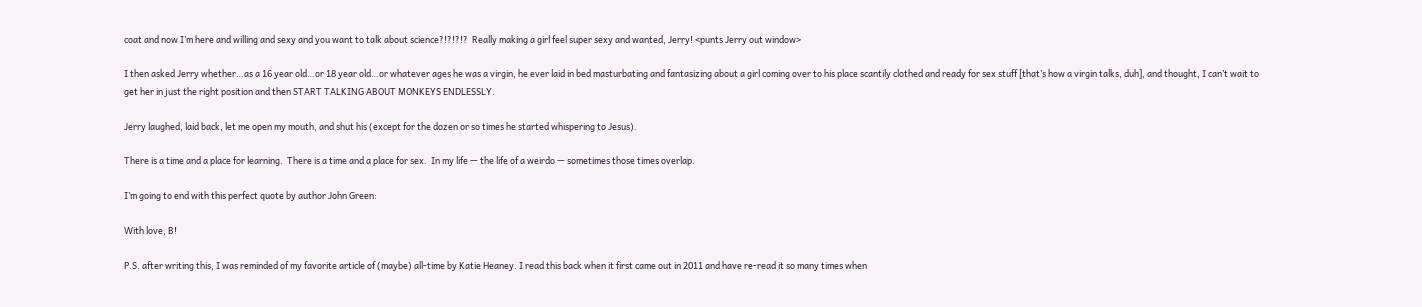coat and now I’m here and willing and sexy and you want to talk about science?!?!?!?  Really making a girl feel super sexy and wanted, Jerry! <punts Jerry out window>

I then asked Jerry whether…as a 16 year old…or 18 year old…or whatever ages he was a virgin, he ever laid in bed masturbating and fantasizing about a girl coming over to his place scantily clothed and ready for sex stuff [that’s how a virgin talks, duh], and thought, I can’t wait to get her in just the right position and then START TALKING ABOUT MONKEYS ENDLESSLY.

Jerry laughed, laid back, let me open my mouth, and shut his (except for the dozen or so times he started whispering to Jesus).

There is a time and a place for learning.  There is a time and a place for sex.  In my life — the life of a weirdo — sometimes those times overlap.

I’m going to end with this perfect quote by author John Green:

With love, B!

P.S. after writing this, I was reminded of my favorite article of (maybe) all-time by Katie Heaney. I read this back when it first came out in 2011 and have re-read it so many times when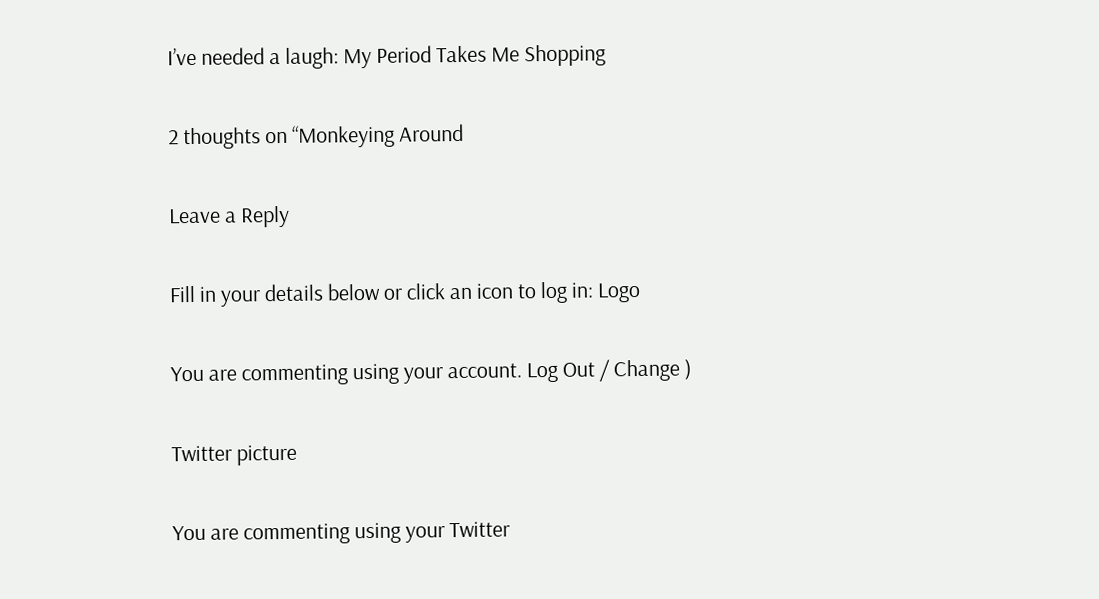I’ve needed a laugh: My Period Takes Me Shopping

2 thoughts on “Monkeying Around

Leave a Reply

Fill in your details below or click an icon to log in: Logo

You are commenting using your account. Log Out / Change )

Twitter picture

You are commenting using your Twitter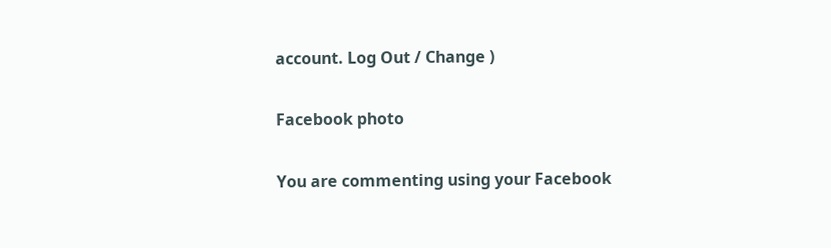account. Log Out / Change )

Facebook photo

You are commenting using your Facebook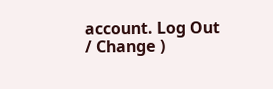account. Log Out / Change )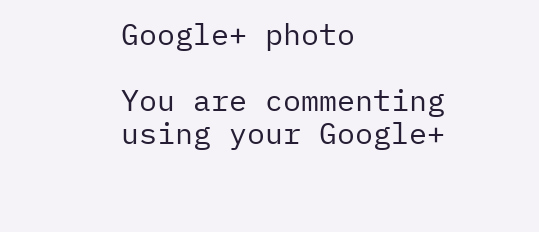Google+ photo

You are commenting using your Google+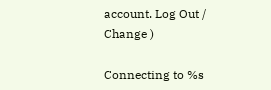account. Log Out / Change )

Connecting to %s